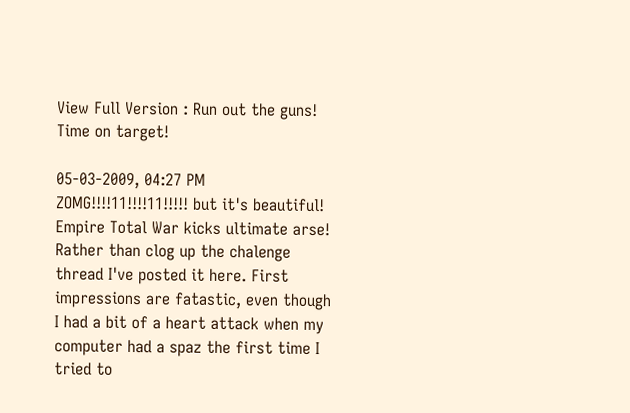View Full Version : Run out the guns! Time on target!

05-03-2009, 04:27 PM
ZOMG!!!!11!!!!11!!!!! but it's beautiful! Empire Total War kicks ultimate arse!
Rather than clog up the chalenge thread I've posted it here. First impressions are fatastic, even though I had a bit of a heart attack when my computer had a spaz the first time I tried to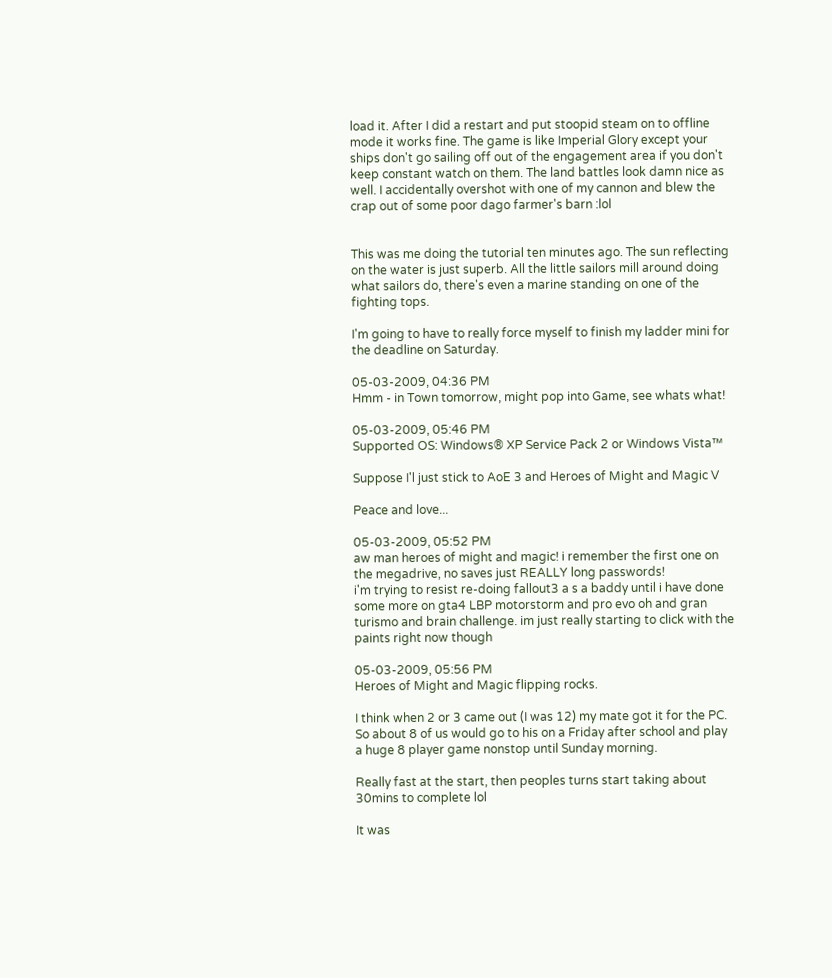load it. After I did a restart and put stoopid steam on to offline mode it works fine. The game is like Imperial Glory except your ships don't go sailing off out of the engagement area if you don't keep constant watch on them. The land battles look damn nice as well. I accidentally overshot with one of my cannon and blew the crap out of some poor dago farmer's barn :lol


This was me doing the tutorial ten minutes ago. The sun reflecting on the water is just superb. All the little sailors mill around doing what sailors do, there's even a marine standing on one of the fighting tops.

I'm going to have to really force myself to finish my ladder mini for the deadline on Saturday.

05-03-2009, 04:36 PM
Hmm - in Town tomorrow, might pop into Game, see whats what!

05-03-2009, 05:46 PM
Supported OS: Windows® XP Service Pack 2 or Windows Vista™

Suppose I'l just stick to AoE 3 and Heroes of Might and Magic V

Peace and love...

05-03-2009, 05:52 PM
aw man heroes of might and magic! i remember the first one on the megadrive, no saves just REALLY long passwords!
i'm trying to resist re-doing fallout3 a s a baddy until i have done some more on gta4 LBP motorstorm and pro evo oh and gran turismo and brain challenge. im just really starting to click with the paints right now though

05-03-2009, 05:56 PM
Heroes of Might and Magic flipping rocks.

I think when 2 or 3 came out (I was 12) my mate got it for the PC. So about 8 of us would go to his on a Friday after school and play a huge 8 player game nonstop until Sunday morning.

Really fast at the start, then peoples turns start taking about 30mins to complete lol

It was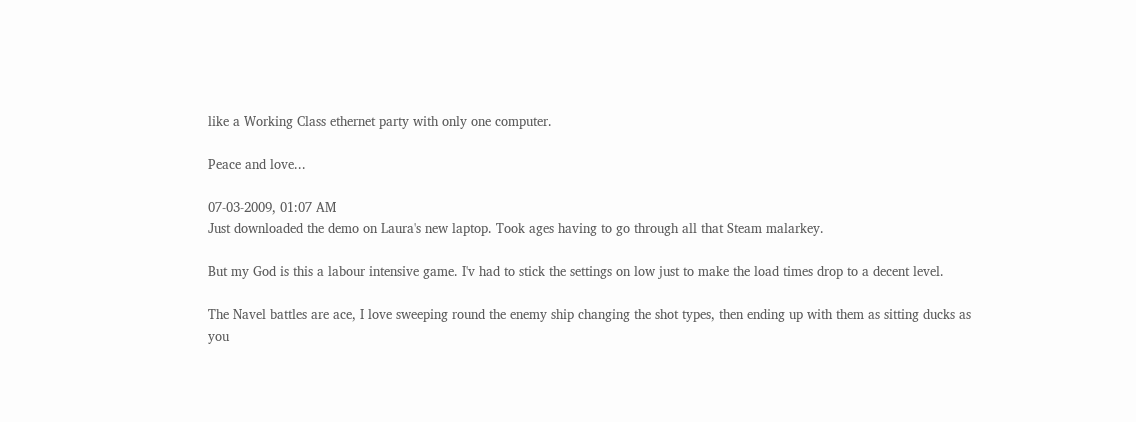like a Working Class ethernet party with only one computer.

Peace and love...

07-03-2009, 01:07 AM
Just downloaded the demo on Laura's new laptop. Took ages having to go through all that Steam malarkey.

But my God is this a labour intensive game. I'v had to stick the settings on low just to make the load times drop to a decent level.

The Navel battles are ace, I love sweeping round the enemy ship changing the shot types, then ending up with them as sitting ducks as you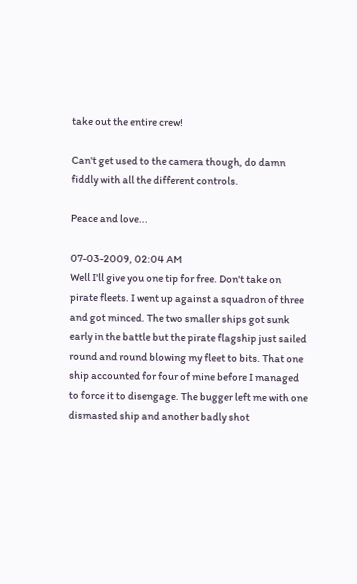take out the entire crew!

Can't get used to the camera though, do damn fiddly with all the different controls.

Peace and love...

07-03-2009, 02:04 AM
Well I'll give you one tip for free. Don't take on pirate fleets. I went up against a squadron of three and got minced. The two smaller ships got sunk early in the battle but the pirate flagship just sailed round and round blowing my fleet to bits. That one ship accounted for four of mine before I managed to force it to disengage. The bugger left me with one dismasted ship and another badly shot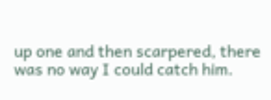up one and then scarpered, there was no way I could catch him.